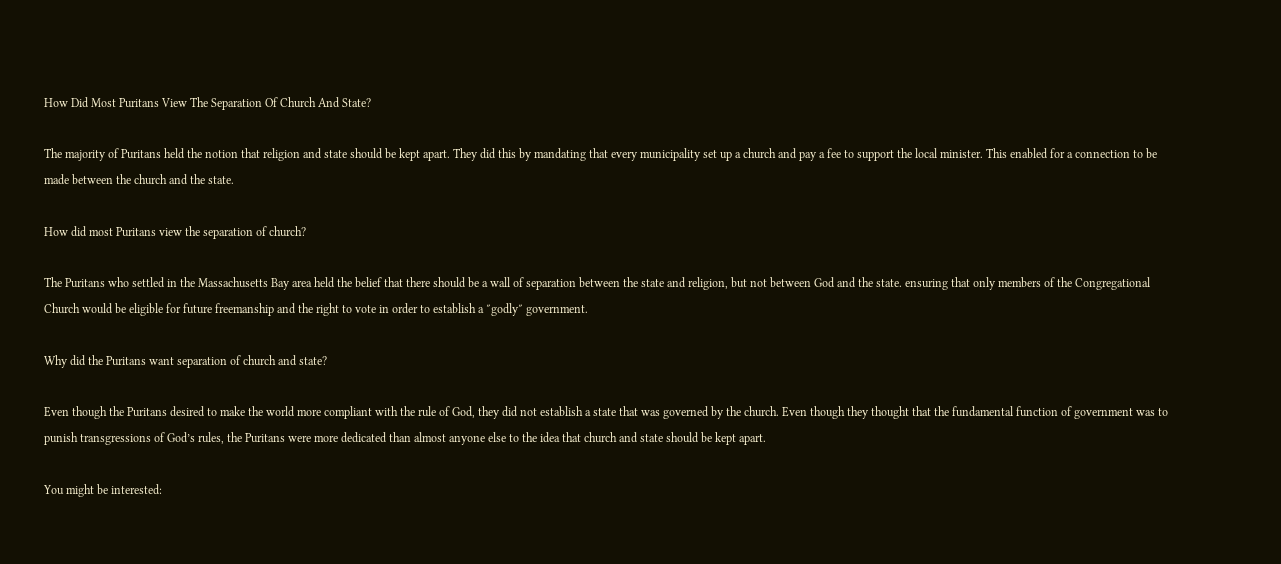How Did Most Puritans View The Separation Of Church And State?

The majority of Puritans held the notion that religion and state should be kept apart. They did this by mandating that every municipality set up a church and pay a fee to support the local minister. This enabled for a connection to be made between the church and the state.

How did most Puritans view the separation of church?

The Puritans who settled in the Massachusetts Bay area held the belief that there should be a wall of separation between the state and religion, but not between God and the state. ensuring that only members of the Congregational Church would be eligible for future freemanship and the right to vote in order to establish a ″godly″ government.

Why did the Puritans want separation of church and state?

Even though the Puritans desired to make the world more compliant with the rule of God, they did not establish a state that was governed by the church. Even though they thought that the fundamental function of government was to punish transgressions of God’s rules, the Puritans were more dedicated than almost anyone else to the idea that church and state should be kept apart.

You might be interested: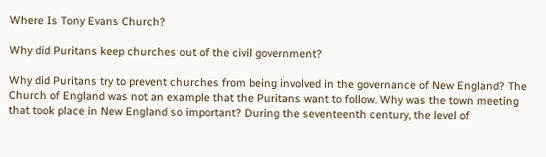Where Is Tony Evans Church?

Why did Puritans keep churches out of the civil government?

Why did Puritans try to prevent churches from being involved in the governance of New England? The Church of England was not an example that the Puritans want to follow. Why was the town meeting that took place in New England so important? During the seventeenth century, the level of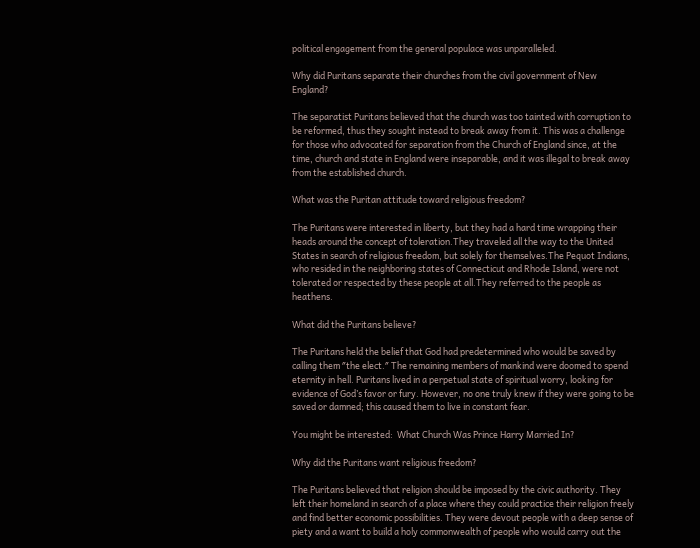political engagement from the general populace was unparalleled.

Why did Puritans separate their churches from the civil government of New England?

The separatist Puritans believed that the church was too tainted with corruption to be reformed, thus they sought instead to break away from it. This was a challenge for those who advocated for separation from the Church of England since, at the time, church and state in England were inseparable, and it was illegal to break away from the established church.

What was the Puritan attitude toward religious freedom?

The Puritans were interested in liberty, but they had a hard time wrapping their heads around the concept of toleration.They traveled all the way to the United States in search of religious freedom, but solely for themselves.The Pequot Indians, who resided in the neighboring states of Connecticut and Rhode Island, were not tolerated or respected by these people at all.They referred to the people as heathens.

What did the Puritans believe?

The Puritans held the belief that God had predetermined who would be saved by calling them ″the elect.″ The remaining members of mankind were doomed to spend eternity in hell. Puritans lived in a perpetual state of spiritual worry, looking for evidence of God’s favor or fury. However, no one truly knew if they were going to be saved or damned; this caused them to live in constant fear.

You might be interested:  What Church Was Prince Harry Married In?

Why did the Puritans want religious freedom?

The Puritans believed that religion should be imposed by the civic authority. They left their homeland in search of a place where they could practice their religion freely and find better economic possibilities. They were devout people with a deep sense of piety and a want to build a holy commonwealth of people who would carry out the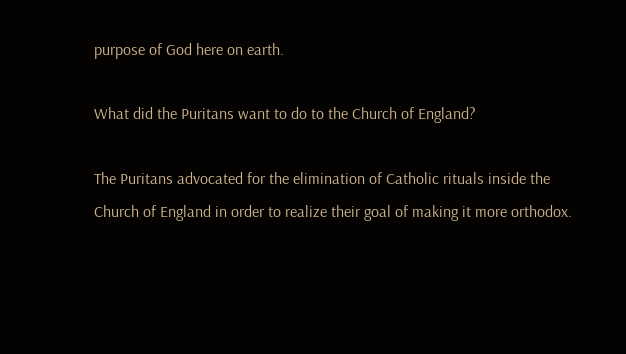purpose of God here on earth.

What did the Puritans want to do to the Church of England?

The Puritans advocated for the elimination of Catholic rituals inside the Church of England in order to realize their goal of making it more orthodox.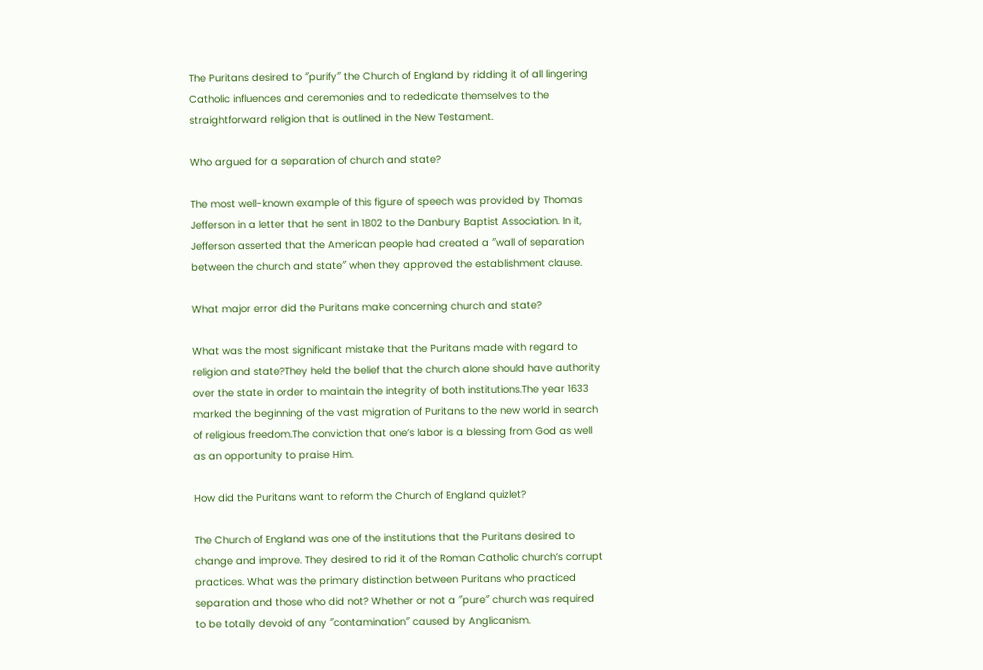The Puritans desired to ″purify″ the Church of England by ridding it of all lingering Catholic influences and ceremonies and to rededicate themselves to the straightforward religion that is outlined in the New Testament.

Who argued for a separation of church and state?

The most well-known example of this figure of speech was provided by Thomas Jefferson in a letter that he sent in 1802 to the Danbury Baptist Association. In it, Jefferson asserted that the American people had created a ″wall of separation between the church and state″ when they approved the establishment clause.

What major error did the Puritans make concerning church and state?

What was the most significant mistake that the Puritans made with regard to religion and state?They held the belief that the church alone should have authority over the state in order to maintain the integrity of both institutions.The year 1633 marked the beginning of the vast migration of Puritans to the new world in search of religious freedom.The conviction that one’s labor is a blessing from God as well as an opportunity to praise Him.

How did the Puritans want to reform the Church of England quizlet?

The Church of England was one of the institutions that the Puritans desired to change and improve. They desired to rid it of the Roman Catholic church’s corrupt practices. What was the primary distinction between Puritans who practiced separation and those who did not? Whether or not a ″pure″ church was required to be totally devoid of any ″contamination″ caused by Anglicanism.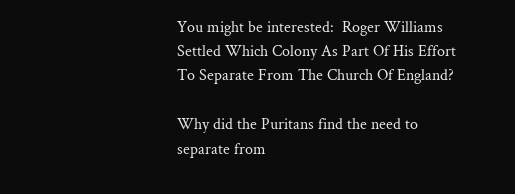You might be interested:  Roger Williams Settled Which Colony As Part Of His Effort To Separate From The Church Of England?

Why did the Puritans find the need to separate from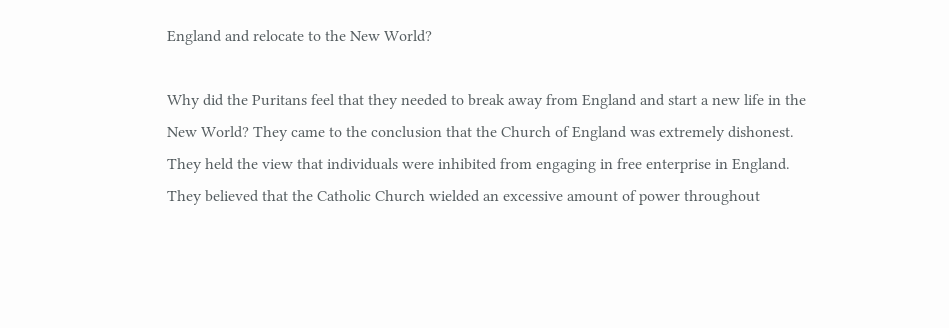England and relocate to the New World?

Why did the Puritans feel that they needed to break away from England and start a new life in the New World? They came to the conclusion that the Church of England was extremely dishonest. They held the view that individuals were inhibited from engaging in free enterprise in England. They believed that the Catholic Church wielded an excessive amount of power throughout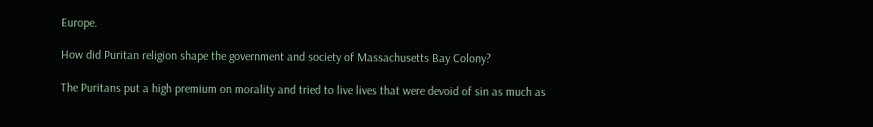Europe.

How did Puritan religion shape the government and society of Massachusetts Bay Colony?

The Puritans put a high premium on morality and tried to live lives that were devoid of sin as much as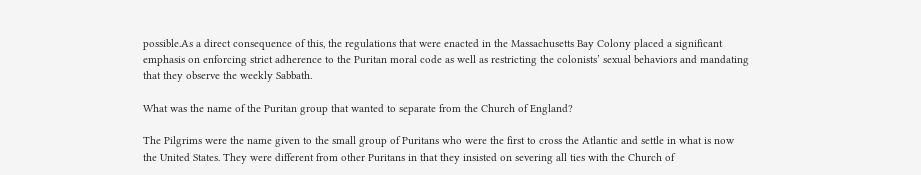possible.As a direct consequence of this, the regulations that were enacted in the Massachusetts Bay Colony placed a significant emphasis on enforcing strict adherence to the Puritan moral code as well as restricting the colonists’ sexual behaviors and mandating that they observe the weekly Sabbath.

What was the name of the Puritan group that wanted to separate from the Church of England?

The Pilgrims were the name given to the small group of Puritans who were the first to cross the Atlantic and settle in what is now the United States. They were different from other Puritans in that they insisted on severing all ties with the Church of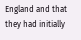England and that they had initially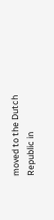moved to the Dutch Republic in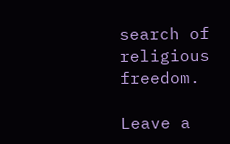search of religious freedom.

Leave a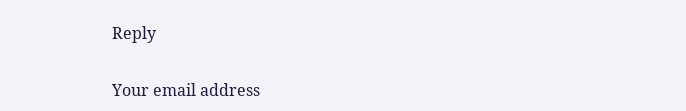Reply

Your email address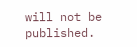will not be published.